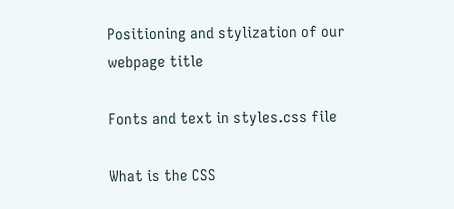Positioning and stylization of our webpage title

Fonts and text in styles.css file

What is the CSS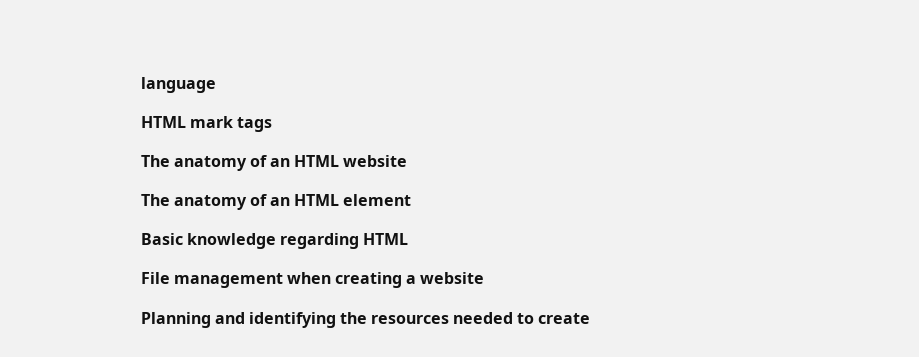language

HTML mark tags

The anatomy of an HTML website

The anatomy of an HTML element

Basic knowledge regarding HTML

File management when creating a website

Planning and identifying the resources needed to create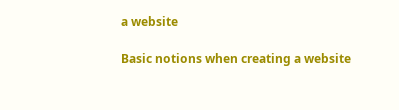a website

Basic notions when creating a website